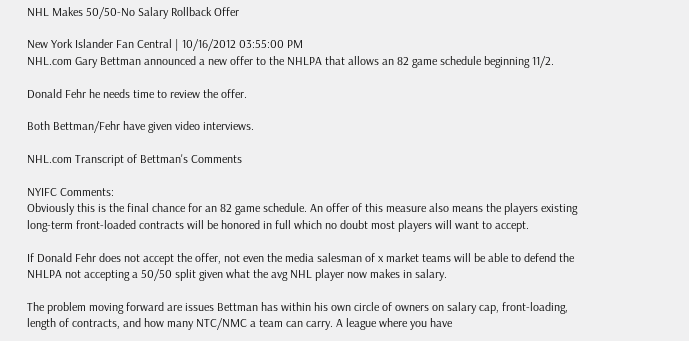NHL Makes 50/50-No Salary Rollback Offer

New York Islander Fan Central | 10/16/2012 03:55:00 PM
NHL.com Gary Bettman announced a new offer to the NHLPA that allows an 82 game schedule beginning 11/2.

Donald Fehr he needs time to review the offer.

Both Bettman/Fehr have given video interviews.

NHL.com Transcript of Bettman's Comments

NYIFC Comments:
Obviously this is the final chance for an 82 game schedule. An offer of this measure also means the players existing long-term front-loaded contracts will be honored in full which no doubt most players will want to accept.

If Donald Fehr does not accept the offer, not even the media salesman of x market teams will be able to defend the NHLPA not accepting a 50/50 split given what the avg NHL player now makes in salary.

The problem moving forward are issues Bettman has within his own circle of owners on salary cap, front-loading, length of contracts, and how many NTC/NMC a team can carry. A league where you have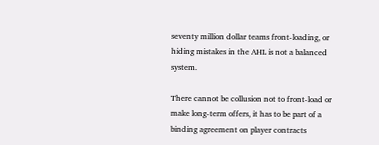seventy million dollar teams front-loading, or hiding mistakes in the AHL is not a balanced system.

There cannot be collusion not to front-load or make long-term offers, it has to be part of a binding agreement on player contracts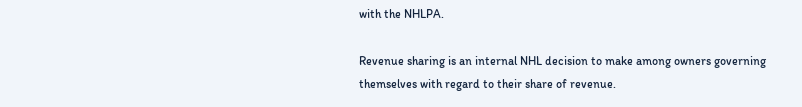with the NHLPA.

Revenue sharing is an internal NHL decision to make among owners governing themselves with regard to their share of revenue.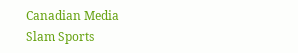Canadian Media Slam Sports